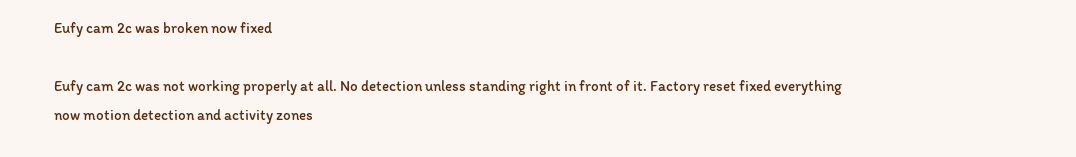Eufy cam 2c was broken now fixed

Eufy cam 2c was not working properly at all. No detection unless standing right in front of it. Factory reset fixed everything now motion detection and activity zones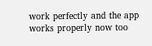work perfectly and the app works properly now too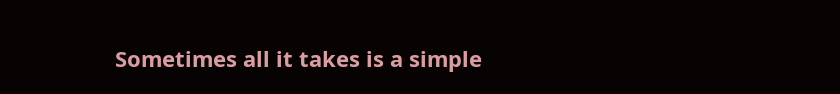Sometimes all it takes is a simple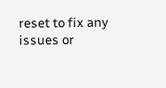reset to fix any issues or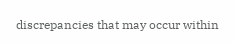discrepancies that may occur within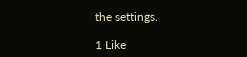the settings.

1 Like